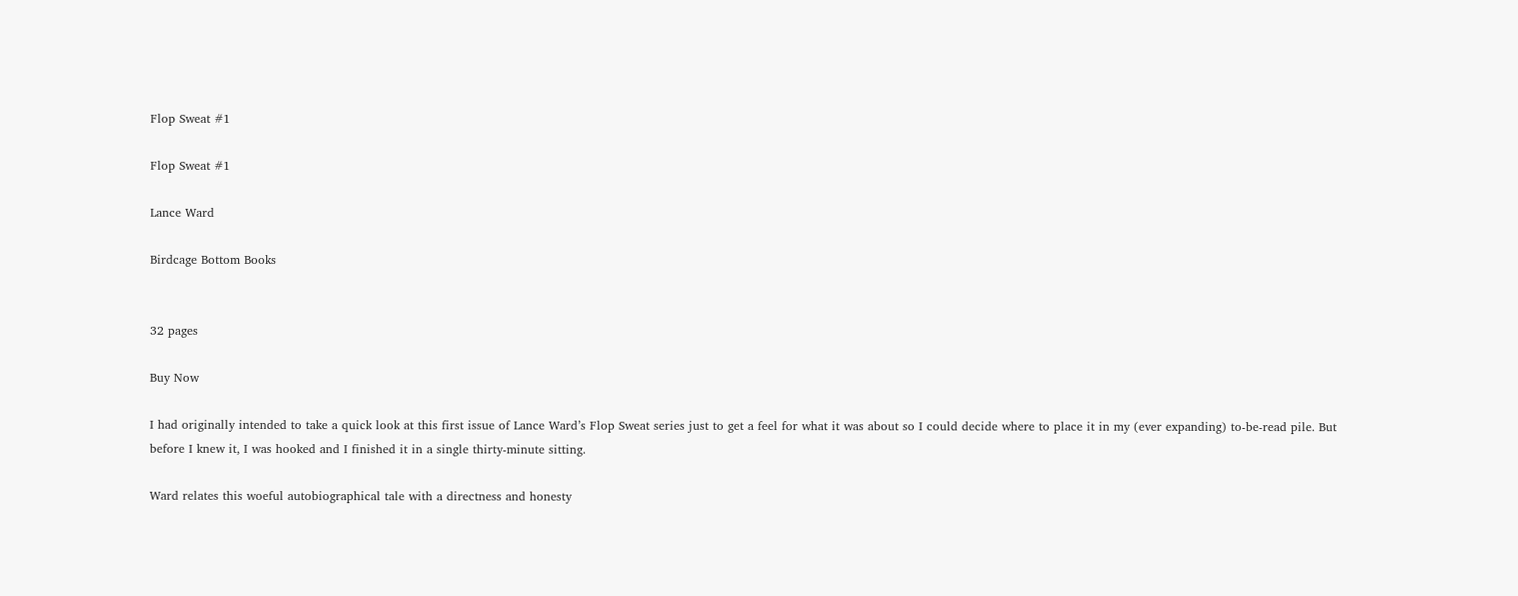Flop Sweat #1

Flop Sweat #1

Lance Ward

Birdcage Bottom Books


32 pages

Buy Now

I had originally intended to take a quick look at this first issue of Lance Ward’s Flop Sweat series just to get a feel for what it was about so I could decide where to place it in my (ever expanding) to-be-read pile. But before I knew it, I was hooked and I finished it in a single thirty-minute sitting.

Ward relates this woeful autobiographical tale with a directness and honesty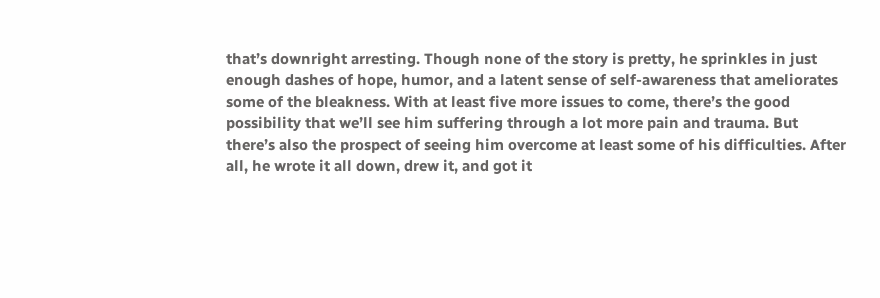that’s downright arresting. Though none of the story is pretty, he sprinkles in just enough dashes of hope, humor, and a latent sense of self-awareness that ameliorates some of the bleakness. With at least five more issues to come, there’s the good possibility that we’ll see him suffering through a lot more pain and trauma. But there’s also the prospect of seeing him overcome at least some of his difficulties. After all, he wrote it all down, drew it, and got it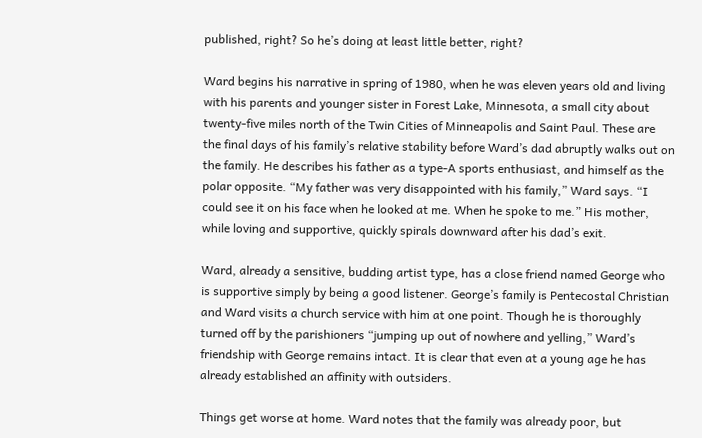published, right? So he’s doing at least little better, right?

Ward begins his narrative in spring of 1980, when he was eleven years old and living with his parents and younger sister in Forest Lake, Minnesota, a small city about twenty-five miles north of the Twin Cities of Minneapolis and Saint Paul. These are the final days of his family’s relative stability before Ward’s dad abruptly walks out on the family. He describes his father as a type-A sports enthusiast, and himself as the polar opposite. “My father was very disappointed with his family,” Ward says. “I could see it on his face when he looked at me. When he spoke to me.” His mother, while loving and supportive, quickly spirals downward after his dad’s exit.

Ward, already a sensitive, budding artist type, has a close friend named George who is supportive simply by being a good listener. George’s family is Pentecostal Christian and Ward visits a church service with him at one point. Though he is thoroughly turned off by the parishioners “jumping up out of nowhere and yelling,” Ward’s friendship with George remains intact. It is clear that even at a young age he has already established an affinity with outsiders.

Things get worse at home. Ward notes that the family was already poor, but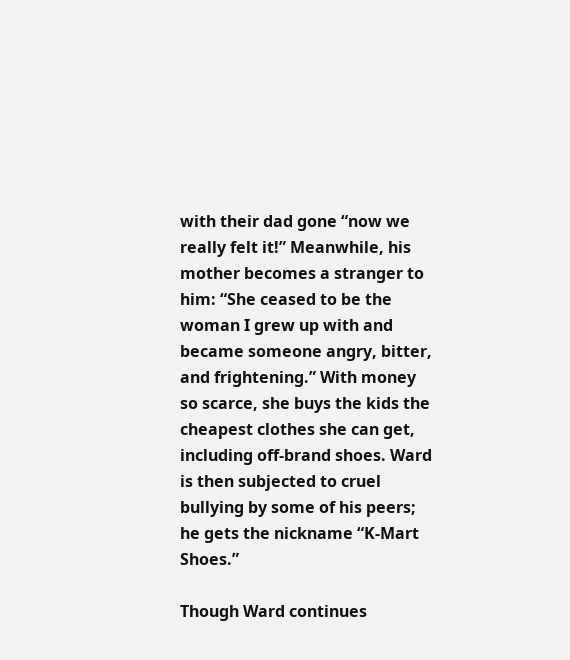with their dad gone “now we really felt it!” Meanwhile, his mother becomes a stranger to him: “She ceased to be the woman I grew up with and became someone angry, bitter, and frightening.” With money so scarce, she buys the kids the cheapest clothes she can get, including off-brand shoes. Ward is then subjected to cruel bullying by some of his peers; he gets the nickname “K-Mart Shoes.”

Though Ward continues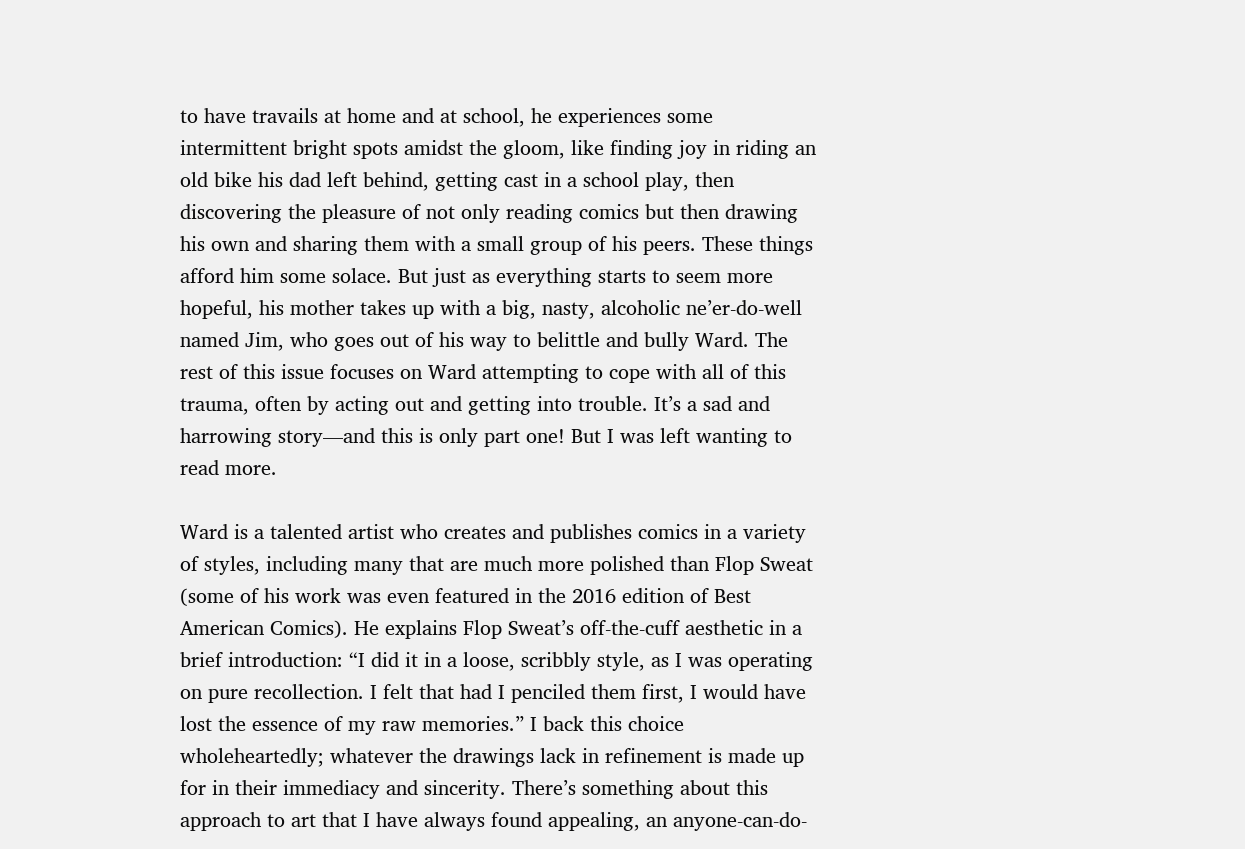to have travails at home and at school, he experiences some intermittent bright spots amidst the gloom, like finding joy in riding an old bike his dad left behind, getting cast in a school play, then discovering the pleasure of not only reading comics but then drawing his own and sharing them with a small group of his peers. These things afford him some solace. But just as everything starts to seem more hopeful, his mother takes up with a big, nasty, alcoholic ne’er-do-well named Jim, who goes out of his way to belittle and bully Ward. The rest of this issue focuses on Ward attempting to cope with all of this trauma, often by acting out and getting into trouble. It’s a sad and harrowing story—and this is only part one! But I was left wanting to read more.

Ward is a talented artist who creates and publishes comics in a variety of styles, including many that are much more polished than Flop Sweat (some of his work was even featured in the 2016 edition of Best American Comics). He explains Flop Sweat’s off-the-cuff aesthetic in a brief introduction: “I did it in a loose, scribbly style, as I was operating on pure recollection. I felt that had I penciled them first, I would have lost the essence of my raw memories.” I back this choice wholeheartedly; whatever the drawings lack in refinement is made up for in their immediacy and sincerity. There’s something about this approach to art that I have always found appealing, an anyone-can-do-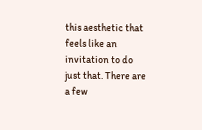this aesthetic that feels like an invitation to do just that. There are a few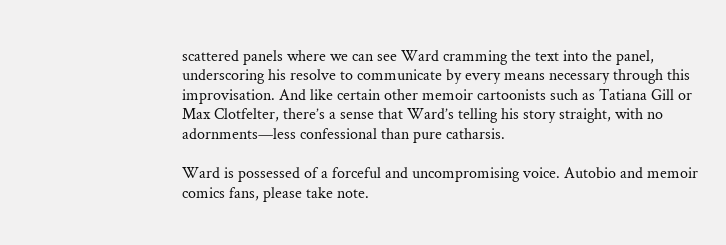scattered panels where we can see Ward cramming the text into the panel, underscoring his resolve to communicate by every means necessary through this improvisation. And like certain other memoir cartoonists such as Tatiana Gill or Max Clotfelter, there’s a sense that Ward’s telling his story straight, with no adornments—less confessional than pure catharsis.

Ward is possessed of a forceful and uncompromising voice. Autobio and memoir comics fans, please take note.